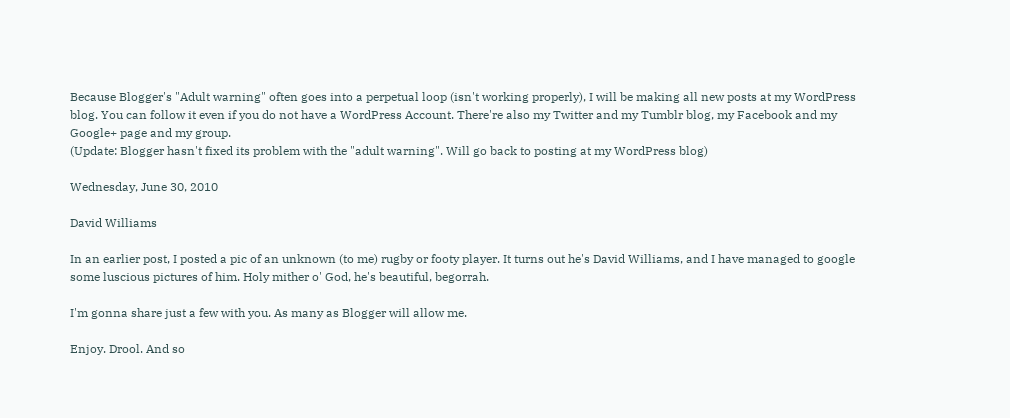Because Blogger's "Adult warning" often goes into a perpetual loop (isn't working properly), I will be making all new posts at my WordPress blog. You can follow it even if you do not have a WordPress Account. There're also my Twitter and my Tumblr blog, my Facebook and my Google+ page and my group.
(Update: Blogger hasn't fixed its problem with the "adult warning". Will go back to posting at my WordPress blog)

Wednesday, June 30, 2010

David Williams

In an earlier post, I posted a pic of an unknown (to me) rugby or footy player. It turns out he's David Williams, and I have managed to google some luscious pictures of him. Holy mither o' God, he's beautiful, begorrah.

I'm gonna share just a few with you. As many as Blogger will allow me.

Enjoy. Drool. And so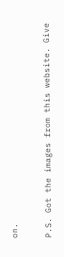on.

P.S. Got the images from this website. Give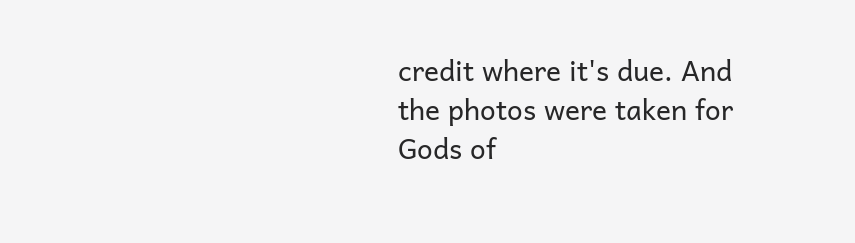credit where it's due. And the photos were taken for Gods of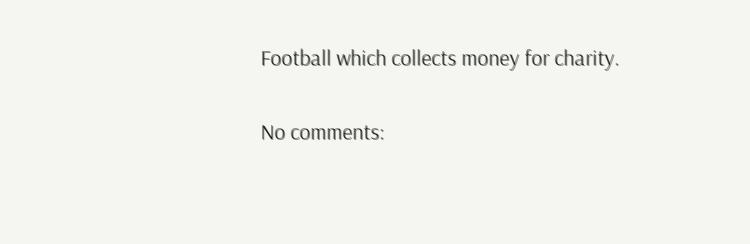Football which collects money for charity.

No comments: